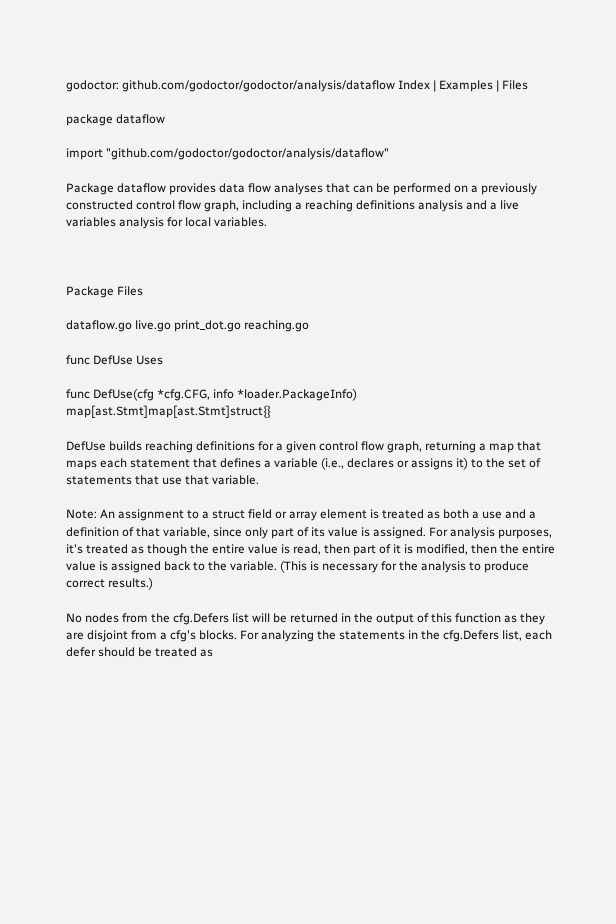godoctor: github.com/godoctor/godoctor/analysis/dataflow Index | Examples | Files

package dataflow

import "github.com/godoctor/godoctor/analysis/dataflow"

Package dataflow provides data flow analyses that can be performed on a previously constructed control flow graph, including a reaching definitions analysis and a live variables analysis for local variables.



Package Files

dataflow.go live.go print_dot.go reaching.go

func DefUse Uses

func DefUse(cfg *cfg.CFG, info *loader.PackageInfo) map[ast.Stmt]map[ast.Stmt]struct{}

DefUse builds reaching definitions for a given control flow graph, returning a map that maps each statement that defines a variable (i.e., declares or assigns it) to the set of statements that use that variable.

Note: An assignment to a struct field or array element is treated as both a use and a definition of that variable, since only part of its value is assigned. For analysis purposes, it's treated as though the entire value is read, then part of it is modified, then the entire value is assigned back to the variable. (This is necessary for the analysis to produce correct results.)

No nodes from the cfg.Defers list will be returned in the output of this function as they are disjoint from a cfg's blocks. For analyzing the statements in the cfg.Defers list, each defer should be treated as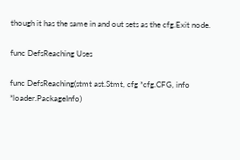though it has the same in and out sets as the cfg.Exit node.

func DefsReaching Uses

func DefsReaching(stmt ast.Stmt, cfg *cfg.CFG, info *loader.PackageInfo)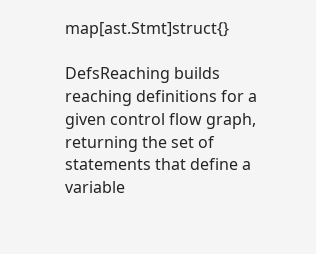map[ast.Stmt]struct{}

DefsReaching builds reaching definitions for a given control flow graph, returning the set of statements that define a variable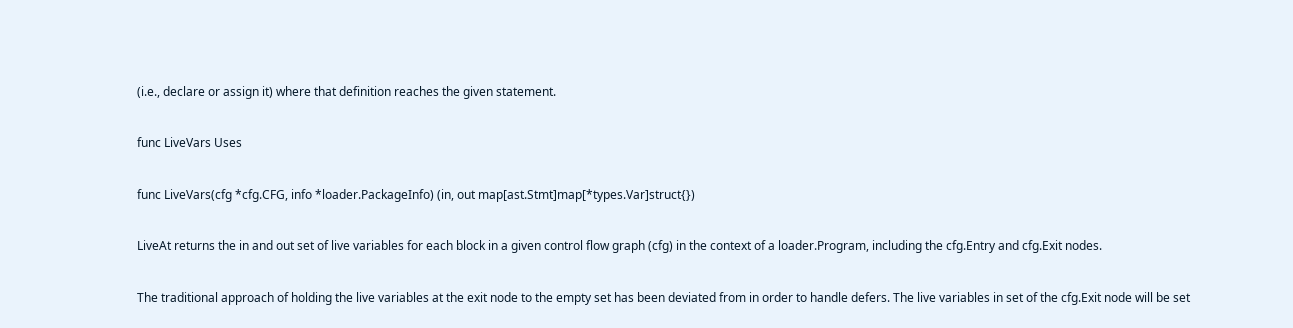(i.e., declare or assign it) where that definition reaches the given statement.

func LiveVars Uses

func LiveVars(cfg *cfg.CFG, info *loader.PackageInfo) (in, out map[ast.Stmt]map[*types.Var]struct{})

LiveAt returns the in and out set of live variables for each block in a given control flow graph (cfg) in the context of a loader.Program, including the cfg.Entry and cfg.Exit nodes.

The traditional approach of holding the live variables at the exit node to the empty set has been deviated from in order to handle defers. The live variables in set of the cfg.Exit node will be set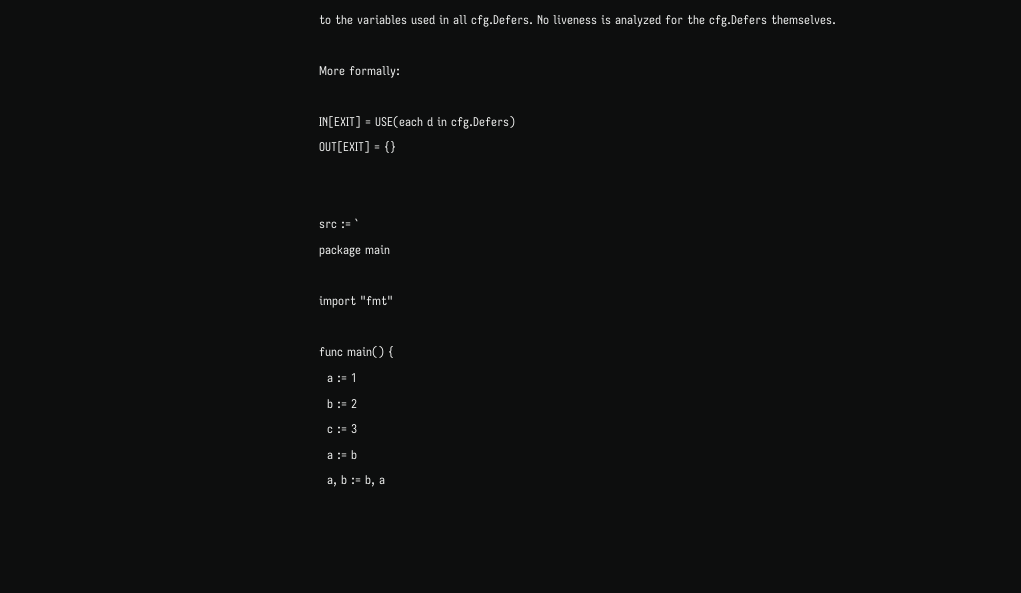to the variables used in all cfg.Defers. No liveness is analyzed for the cfg.Defers themselves.

More formally:

IN[EXIT] = USE(each d in cfg.Defers)
OUT[EXIT] = {}


src := `
package main

import "fmt"

func main() {
  a := 1
  b := 2
  c := 3
  a := b
  a, b := b, a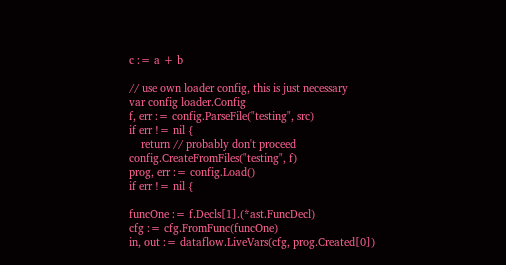c := a + b

// use own loader config, this is just necessary
var config loader.Config
f, err := config.ParseFile("testing", src)
if err != nil {
    return // probably don't proceed
config.CreateFromFiles("testing", f)
prog, err := config.Load()
if err != nil {

funcOne := f.Decls[1].(*ast.FuncDecl)
cfg := cfg.FromFunc(funcOne)
in, out := dataflow.LiveVars(cfg, prog.Created[0])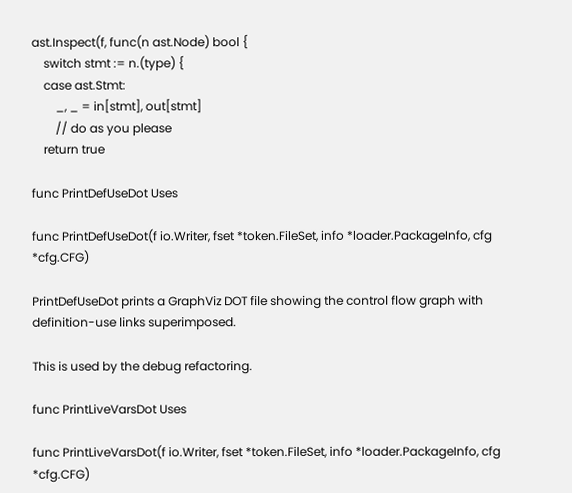ast.Inspect(f, func(n ast.Node) bool {
    switch stmt := n.(type) {
    case ast.Stmt:
        _, _ = in[stmt], out[stmt]
        // do as you please
    return true

func PrintDefUseDot Uses

func PrintDefUseDot(f io.Writer, fset *token.FileSet, info *loader.PackageInfo, cfg *cfg.CFG)

PrintDefUseDot prints a GraphViz DOT file showing the control flow graph with definition-use links superimposed.

This is used by the debug refactoring.

func PrintLiveVarsDot Uses

func PrintLiveVarsDot(f io.Writer, fset *token.FileSet, info *loader.PackageInfo, cfg *cfg.CFG)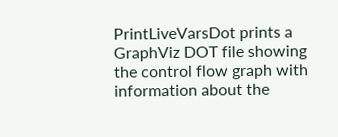PrintLiveVarsDot prints a GraphViz DOT file showing the control flow graph with information about the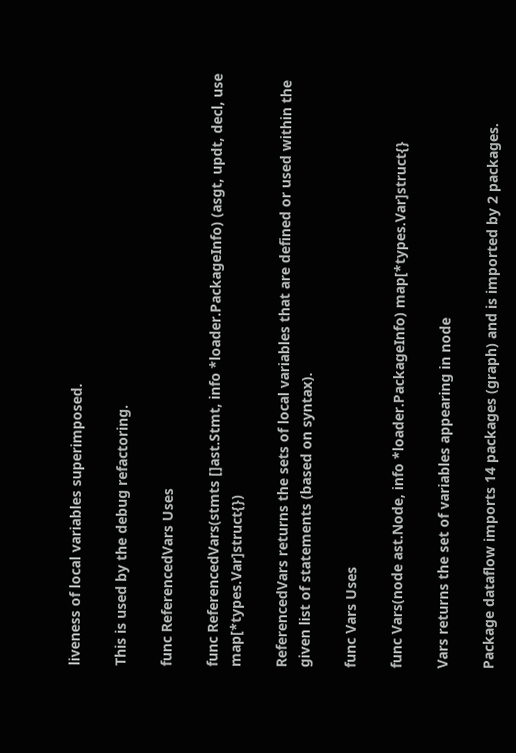liveness of local variables superimposed.

This is used by the debug refactoring.

func ReferencedVars Uses

func ReferencedVars(stmts []ast.Stmt, info *loader.PackageInfo) (asgt, updt, decl, use map[*types.Var]struct{})

ReferencedVars returns the sets of local variables that are defined or used within the given list of statements (based on syntax).

func Vars Uses

func Vars(node ast.Node, info *loader.PackageInfo) map[*types.Var]struct{}

Vars returns the set of variables appearing in node

Package dataflow imports 14 packages (graph) and is imported by 2 packages.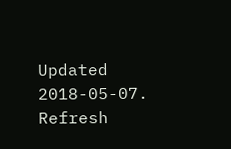Updated 2018-05-07. Refresh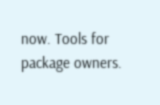now. Tools for package owners.